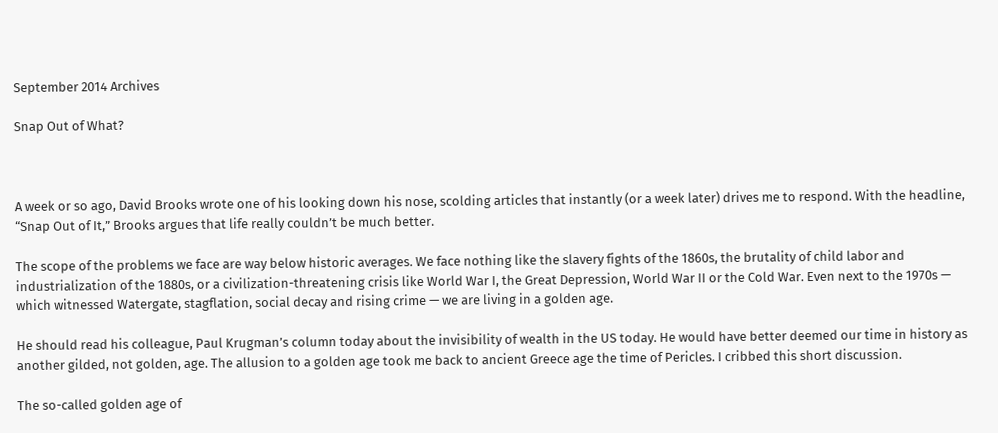September 2014 Archives

Snap Out of What?



A week or so ago, David Brooks wrote one of his looking down his nose, scolding articles that instantly (or a week later) drives me to respond. With the headline, “Snap Out of It,” Brooks argues that life really couldn’t be much better.

The scope of the problems we face are way below historic averages. We face nothing like the slavery fights of the 1860s, the brutality of child labor and industrialization of the 1880s, or a civilization-threatening crisis like World War I, the Great Depression, World War II or the Cold War. Even next to the 1970s — which witnessed Watergate, stagflation, social decay and rising crime — we are living in a golden age.

He should read his colleague, Paul Krugman’s column today about the invisibility of wealth in the US today. He would have better deemed our time in history as another gilded, not golden, age. The allusion to a golden age took me back to ancient Greece age the time of Pericles. I cribbed this short discussion.

The so-called golden age of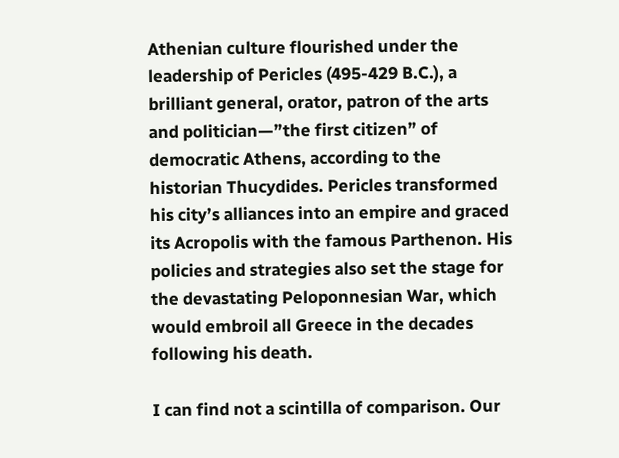Athenian culture flourished under the leadership of Pericles (495-429 B.C.), a brilliant general, orator, patron of the arts and politician—”the first citizen” of democratic Athens, according to the historian Thucydides. Pericles transformed his city’s alliances into an empire and graced its Acropolis with the famous Parthenon. His policies and strategies also set the stage for the devastating Peloponnesian War, which would embroil all Greece in the decades following his death.

I can find not a scintilla of comparison. Our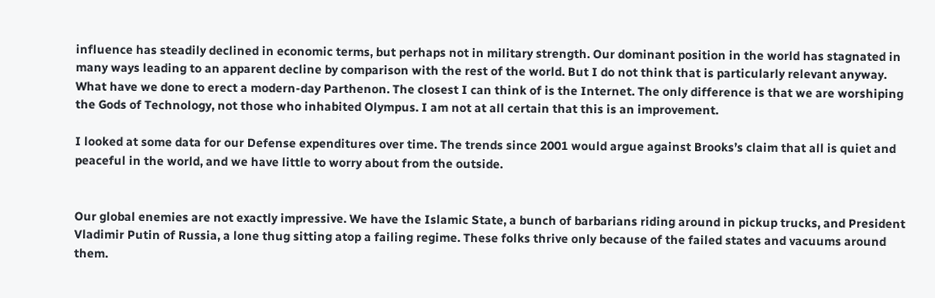influence has steadily declined in economic terms, but perhaps not in military strength. Our dominant position in the world has stagnated in many ways leading to an apparent decline by comparison with the rest of the world. But I do not think that is particularly relevant anyway. What have we done to erect a modern-day Parthenon. The closest I can think of is the Internet. The only difference is that we are worshiping the Gods of Technology, not those who inhabited Olympus. I am not at all certain that this is an improvement.

I looked at some data for our Defense expenditures over time. The trends since 2001 would argue against Brooks’s claim that all is quiet and peaceful in the world, and we have little to worry about from the outside.


Our global enemies are not exactly impressive. We have the Islamic State, a bunch of barbarians riding around in pickup trucks, and President Vladimir Putin of Russia, a lone thug sitting atop a failing regime. These folks thrive only because of the failed states and vacuums around them.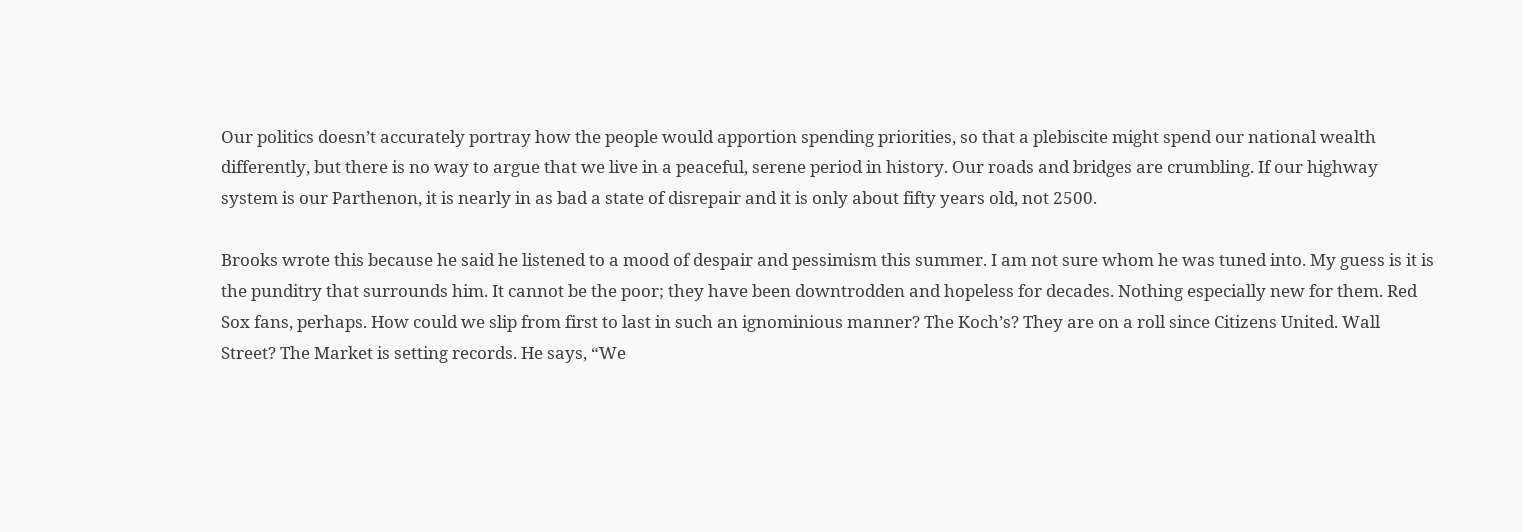Our politics doesn’t accurately portray how the people would apportion spending priorities, so that a plebiscite might spend our national wealth differently, but there is no way to argue that we live in a peaceful, serene period in history. Our roads and bridges are crumbling. If our highway system is our Parthenon, it is nearly in as bad a state of disrepair and it is only about fifty years old, not 2500.

Brooks wrote this because he said he listened to a mood of despair and pessimism this summer. I am not sure whom he was tuned into. My guess is it is the punditry that surrounds him. It cannot be the poor; they have been downtrodden and hopeless for decades. Nothing especially new for them. Red Sox fans, perhaps. How could we slip from first to last in such an ignominious manner? The Koch’s? They are on a roll since Citizens United. Wall Street? The Market is setting records. He says, “We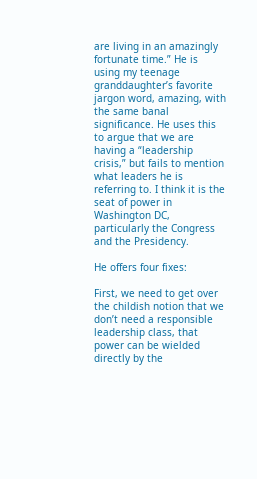are living in an amazingly fortunate time.” He is using my teenage granddaughter’s favorite jargon word, amazing, with the same banal significance. He uses this to argue that we are having a “leadership crisis,” but fails to mention what leaders he is referring to. I think it is the seat of power in Washington DC, particularly the Congress and the Presidency.

He offers four fixes:

First, we need to get over the childish notion that we don’t need a responsible leadership class, that power can be wielded directly by the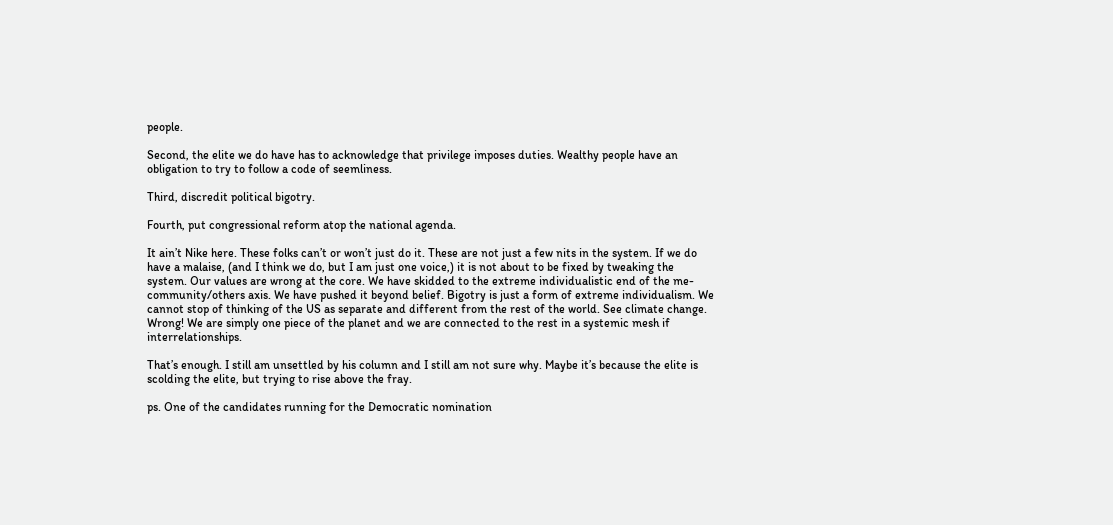people.

Second, the elite we do have has to acknowledge that privilege imposes duties. Wealthy people have an obligation to try to follow a code of seemliness.

Third, discredit political bigotry.

Fourth, put congressional reform atop the national agenda.

It ain’t Nike here. These folks can’t or won’t just do it. These are not just a few nits in the system. If we do have a malaise, (and I think we do, but I am just one voice,) it is not about to be fixed by tweaking the system. Our values are wrong at the core. We have skidded to the extreme individualistic end of the me-community/others axis. We have pushed it beyond belief. Bigotry is just a form of extreme individualism. We cannot stop of thinking of the US as separate and different from the rest of the world. See climate change. Wrong! We are simply one piece of the planet and we are connected to the rest in a systemic mesh if interrelationships.

That’s enough. I still am unsettled by his column and I still am not sure why. Maybe it’s because the elite is scolding the elite, but trying to rise above the fray.

ps. One of the candidates running for the Democratic nomination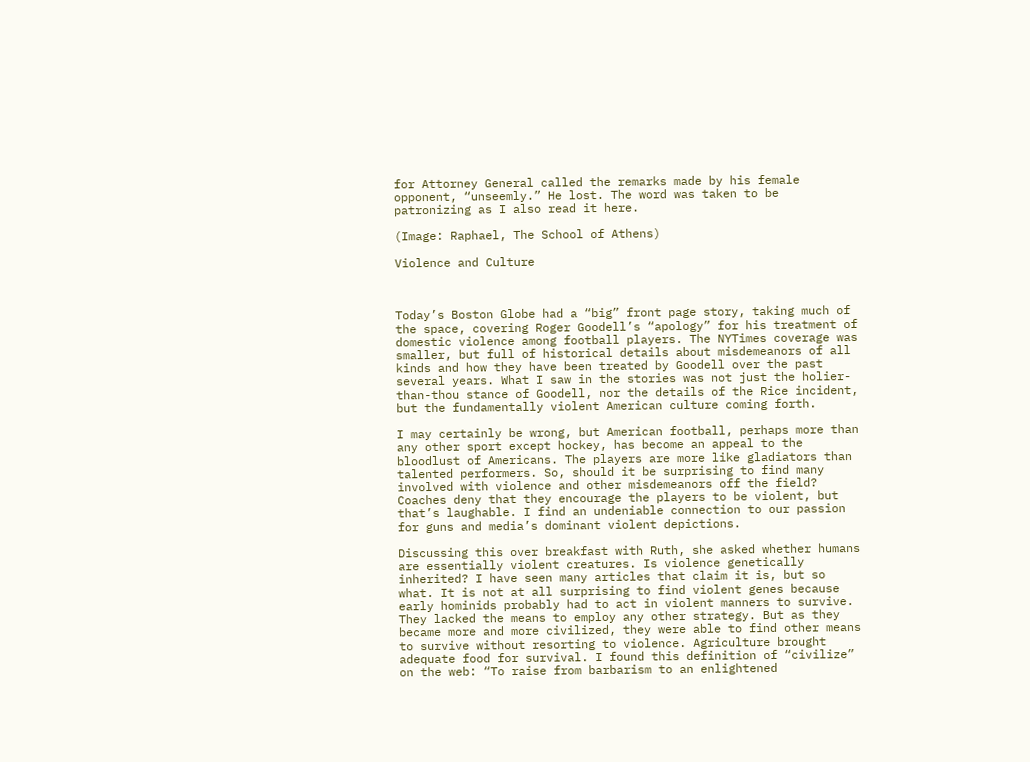for Attorney General called the remarks made by his female opponent, “unseemly.” He lost. The word was taken to be patronizing as I also read it here.

(Image: Raphael, The School of Athens)

Violence and Culture



Today’s Boston Globe had a “big” front page story, taking much of the space, covering Roger Goodell’s “apology” for his treatment of domestic violence among football players. The NYTimes coverage was smaller, but full of historical details about misdemeanors of all kinds and how they have been treated by Goodell over the past several years. What I saw in the stories was not just the holier-than-thou stance of Goodell, nor the details of the Rice incident, but the fundamentally violent American culture coming forth.

I may certainly be wrong, but American football, perhaps more than any other sport except hockey, has become an appeal to the bloodlust of Americans. The players are more like gladiators than talented performers. So, should it be surprising to find many involved with violence and other misdemeanors off the field? Coaches deny that they encourage the players to be violent, but that’s laughable. I find an undeniable connection to our passion for guns and media’s dominant violent depictions.

Discussing this over breakfast with Ruth, she asked whether humans are essentially violent creatures. Is violence genetically inherited? I have seen many articles that claim it is, but so what. It is not at all surprising to find violent genes because early hominids probably had to act in violent manners to survive. They lacked the means to employ any other strategy. But as they became more and more civilized, they were able to find other means to survive without resorting to violence. Agriculture brought adequate food for survival. I found this definition of “civilize” on the web: “To raise from barbarism to an enlightened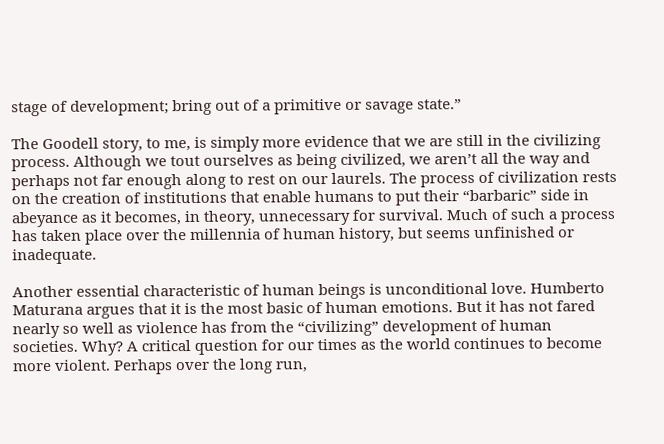stage of development; bring out of a primitive or savage state.”

The Goodell story, to me, is simply more evidence that we are still in the civilizing process. Although we tout ourselves as being civilized, we aren’t all the way and perhaps not far enough along to rest on our laurels. The process of civilization rests on the creation of institutions that enable humans to put their “barbaric” side in abeyance as it becomes, in theory, unnecessary for survival. Much of such a process has taken place over the millennia of human history, but seems unfinished or inadequate.

Another essential characteristic of human beings is unconditional love. Humberto Maturana argues that it is the most basic of human emotions. But it has not fared nearly so well as violence has from the “civilizing” development of human societies. Why? A critical question for our times as the world continues to become more violent. Perhaps over the long run,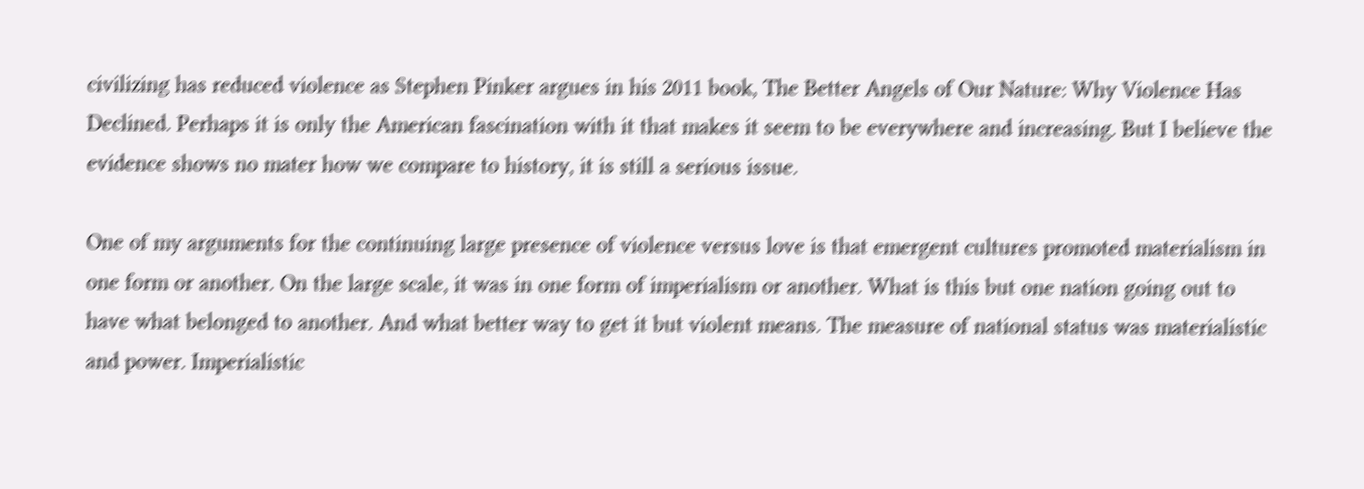civilizing has reduced violence as Stephen Pinker argues in his 2011 book, The Better Angels of Our Nature: Why Violence Has Declined. Perhaps it is only the American fascination with it that makes it seem to be everywhere and increasing. But I believe the evidence shows no mater how we compare to history, it is still a serious issue.

One of my arguments for the continuing large presence of violence versus love is that emergent cultures promoted materialism in one form or another. On the large scale, it was in one form of imperialism or another. What is this but one nation going out to have what belonged to another. And what better way to get it but violent means. The measure of national status was materialistic and power. Imperialistic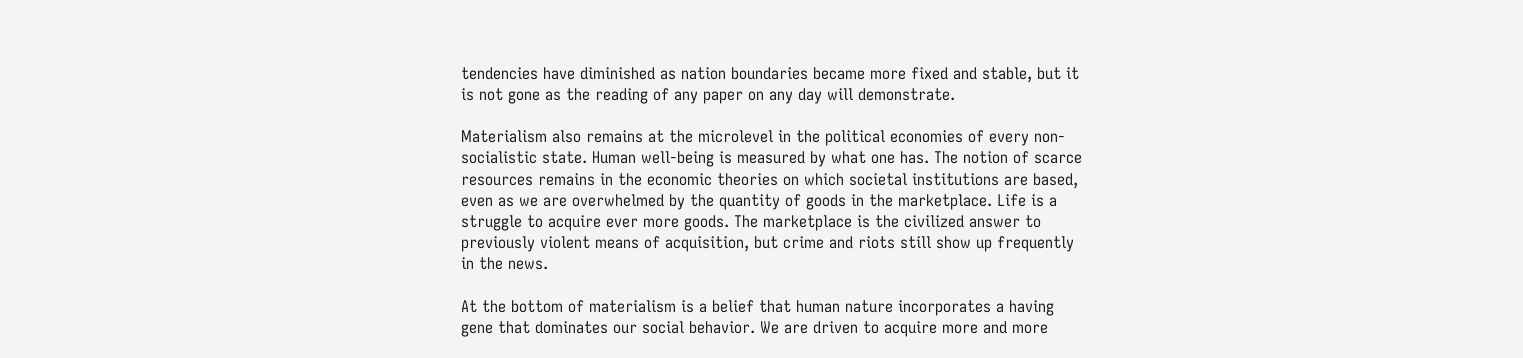tendencies have diminished as nation boundaries became more fixed and stable, but it is not gone as the reading of any paper on any day will demonstrate.

Materialism also remains at the microlevel in the political economies of every non-socialistic state. Human well-being is measured by what one has. The notion of scarce resources remains in the economic theories on which societal institutions are based, even as we are overwhelmed by the quantity of goods in the marketplace. Life is a struggle to acquire ever more goods. The marketplace is the civilized answer to previously violent means of acquisition, but crime and riots still show up frequently in the news.

At the bottom of materialism is a belief that human nature incorporates a having gene that dominates our social behavior. We are driven to acquire more and more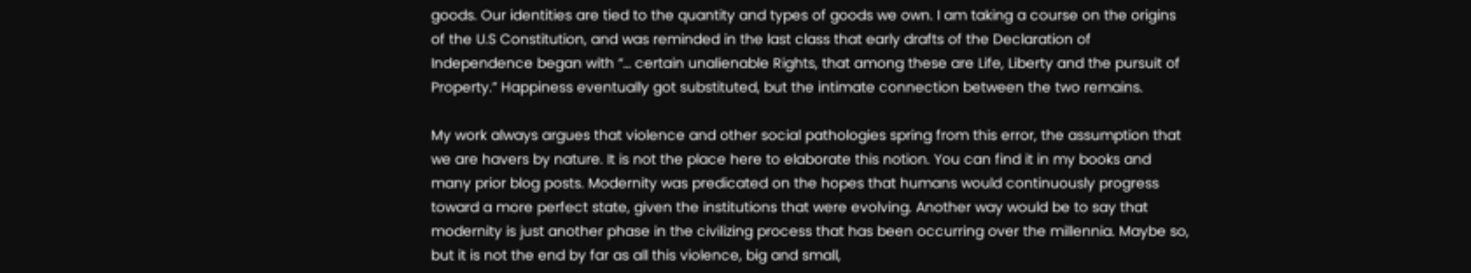goods. Our identities are tied to the quantity and types of goods we own. I am taking a course on the origins of the U.S Constitution, and was reminded in the last class that early drafts of the Declaration of Independence began with “… certain unalienable Rights, that among these are Life, Liberty and the pursuit of Property.” Happiness eventually got substituted, but the intimate connection between the two remains.

My work always argues that violence and other social pathologies spring from this error, the assumption that we are havers by nature. It is not the place here to elaborate this notion. You can find it in my books and many prior blog posts. Modernity was predicated on the hopes that humans would continuously progress toward a more perfect state, given the institutions that were evolving. Another way would be to say that modernity is just another phase in the civilizing process that has been occurring over the millennia. Maybe so, but it is not the end by far as all this violence, big and small,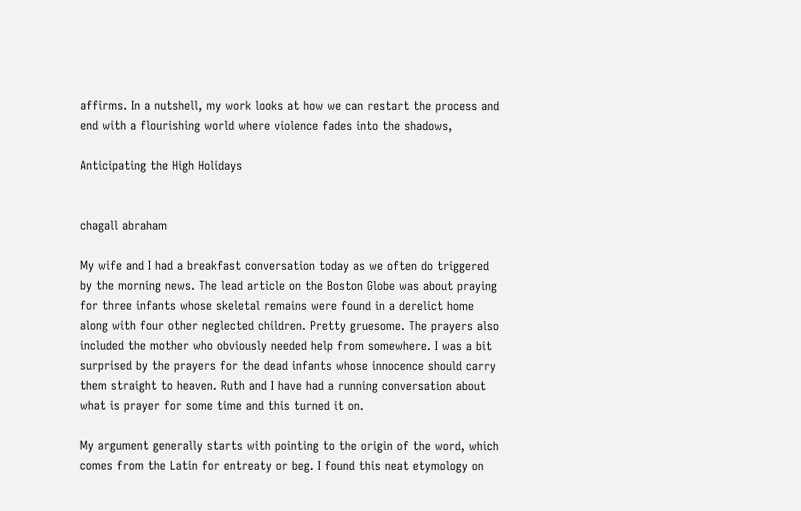affirms. In a nutshell, my work looks at how we can restart the process and end with a flourishing world where violence fades into the shadows,

Anticipating the High Holidays


chagall abraham

My wife and I had a breakfast conversation today as we often do triggered by the morning news. The lead article on the Boston Globe was about praying for three infants whose skeletal remains were found in a derelict home along with four other neglected children. Pretty gruesome. The prayers also included the mother who obviously needed help from somewhere. I was a bit surprised by the prayers for the dead infants whose innocence should carry them straight to heaven. Ruth and I have had a running conversation about what is prayer for some time and this turned it on.

My argument generally starts with pointing to the origin of the word, which comes from the Latin for entreaty or beg. I found this neat etymology on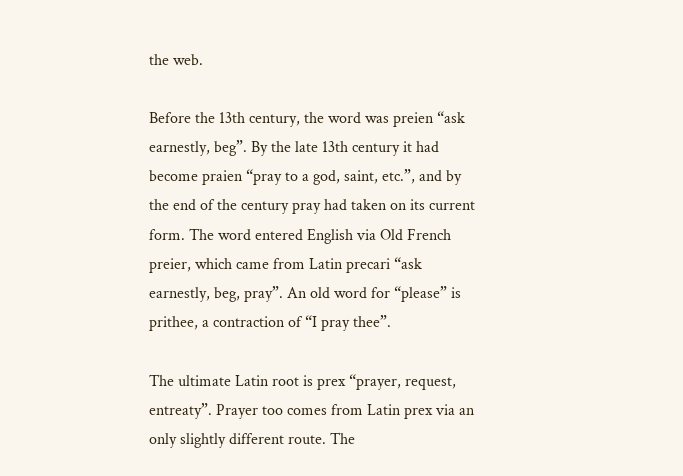the web.

Before the 13th century, the word was preien “ask earnestly, beg”. By the late 13th century it had become praien “pray to a god, saint, etc.”, and by the end of the century pray had taken on its current form. The word entered English via Old French preier, which came from Latin precari “ask earnestly, beg, pray”. An old word for “please” is prithee, a contraction of “I pray thee”.

The ultimate Latin root is prex “prayer, request, entreaty”. Prayer too comes from Latin prex via an only slightly different route. The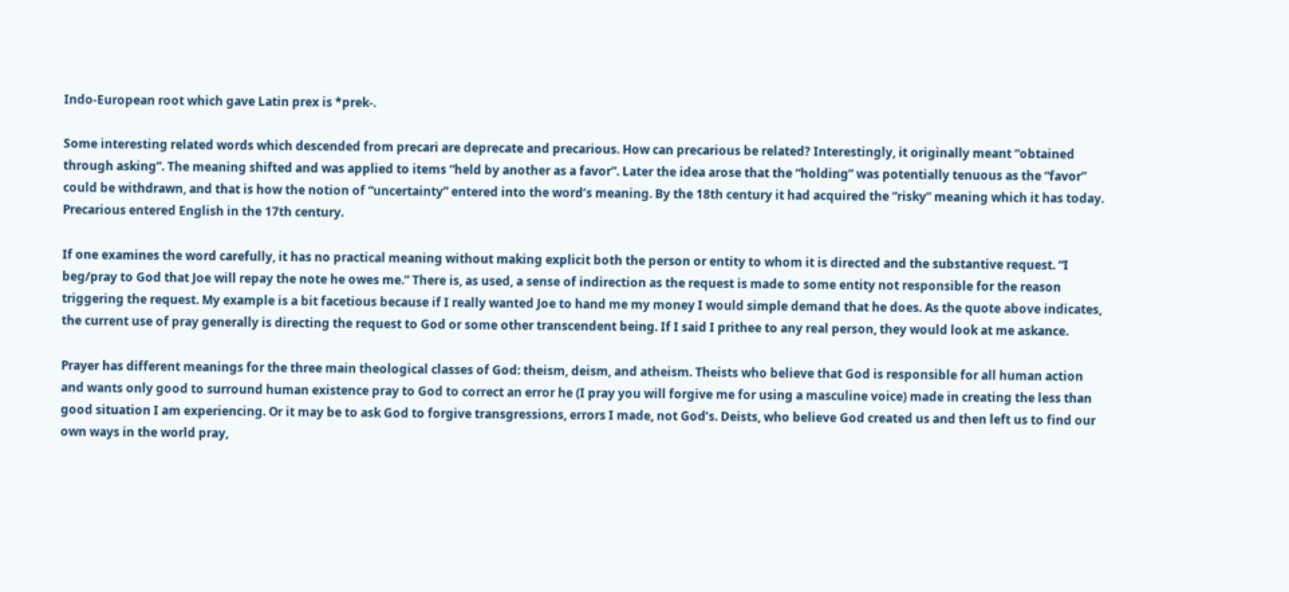Indo-European root which gave Latin prex is *prek-.

Some interesting related words which descended from precari are deprecate and precarious. How can precarious be related? Interestingly, it originally meant “obtained through asking”. The meaning shifted and was applied to items “held by another as a favor”. Later the idea arose that the “holding” was potentially tenuous as the “favor” could be withdrawn, and that is how the notion of “uncertainty” entered into the word’s meaning. By the 18th century it had acquired the “risky” meaning which it has today. Precarious entered English in the 17th century.

If one examines the word carefully, it has no practical meaning without making explicit both the person or entity to whom it is directed and the substantive request. “I beg/pray to God that Joe will repay the note he owes me.” There is, as used, a sense of indirection as the request is made to some entity not responsible for the reason triggering the request. My example is a bit facetious because if I really wanted Joe to hand me my money I would simple demand that he does. As the quote above indicates, the current use of pray generally is directing the request to God or some other transcendent being. If I said I prithee to any real person, they would look at me askance.

Prayer has different meanings for the three main theological classes of God: theism, deism, and atheism. Theists who believe that God is responsible for all human action and wants only good to surround human existence pray to God to correct an error he (I pray you will forgive me for using a masculine voice) made in creating the less than good situation I am experiencing. Or it may be to ask God to forgive transgressions, errors I made, not God’s. Deists, who believe God created us and then left us to find our own ways in the world pray,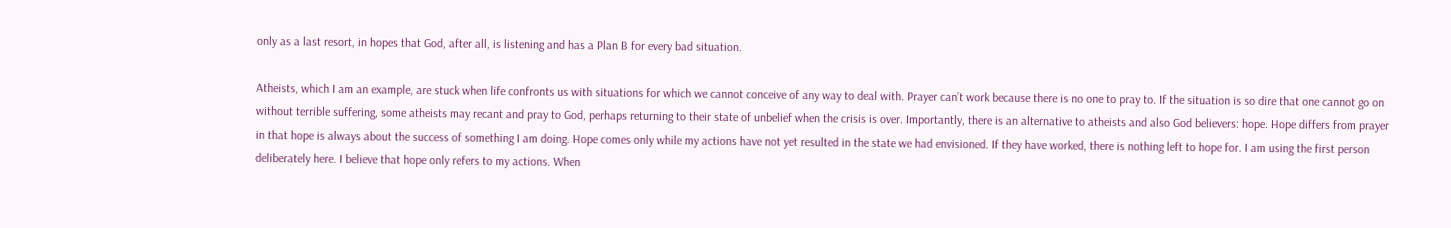only as a last resort, in hopes that God, after all, is listening and has a Plan B for every bad situation.

Atheists, which I am an example, are stuck when life confronts us with situations for which we cannot conceive of any way to deal with. Prayer can’t work because there is no one to pray to. If the situation is so dire that one cannot go on without terrible suffering, some atheists may recant and pray to God, perhaps returning to their state of unbelief when the crisis is over. Importantly, there is an alternative to atheists and also God believers: hope. Hope differs from prayer in that hope is always about the success of something I am doing. Hope comes only while my actions have not yet resulted in the state we had envisioned. If they have worked, there is nothing left to hope for. I am using the first person deliberately here. I believe that hope only refers to my actions. When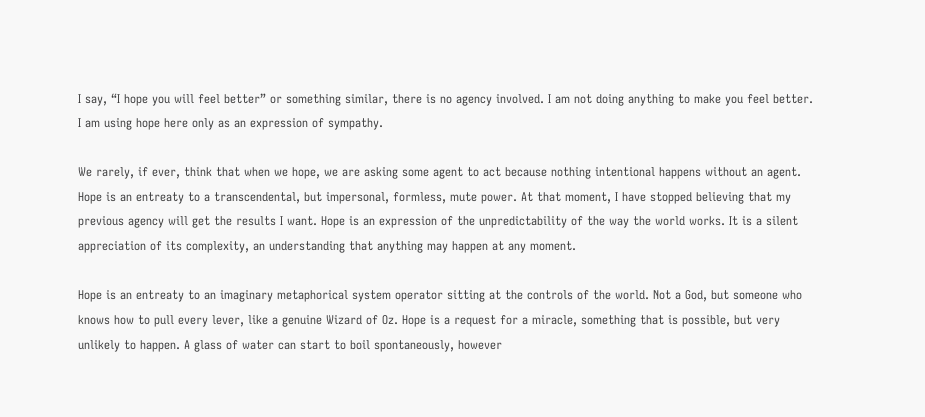I say, “I hope you will feel better” or something similar, there is no agency involved. I am not doing anything to make you feel better. I am using hope here only as an expression of sympathy.

We rarely, if ever, think that when we hope, we are asking some agent to act because nothing intentional happens without an agent. Hope is an entreaty to a transcendental, but impersonal, formless, mute power. At that moment, I have stopped believing that my previous agency will get the results I want. Hope is an expression of the unpredictability of the way the world works. It is a silent appreciation of its complexity, an understanding that anything may happen at any moment.

Hope is an entreaty to an imaginary metaphorical system operator sitting at the controls of the world. Not a God, but someone who knows how to pull every lever, like a genuine Wizard of Oz. Hope is a request for a miracle, something that is possible, but very unlikely to happen. A glass of water can start to boil spontaneously, however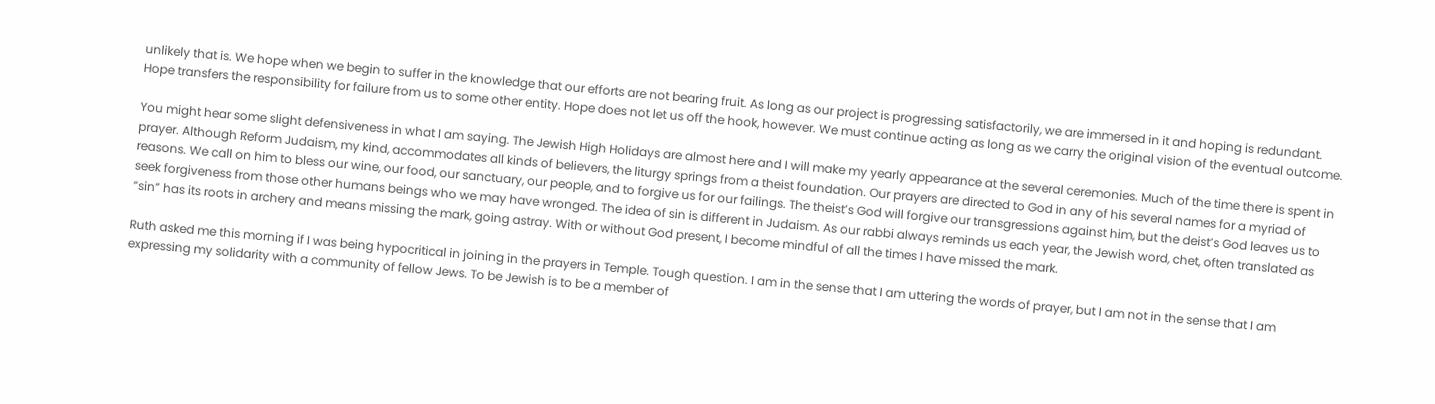unlikely that is. We hope when we begin to suffer in the knowledge that our efforts are not bearing fruit. As long as our project is progressing satisfactorily, we are immersed in it and hoping is redundant. Hope transfers the responsibility for failure from us to some other entity. Hope does not let us off the hook, however. We must continue acting as long as we carry the original vision of the eventual outcome.

You might hear some slight defensiveness in what I am saying. The Jewish High Holidays are almost here and I will make my yearly appearance at the several ceremonies. Much of the time there is spent in prayer. Although Reform Judaism, my kind, accommodates all kinds of believers, the liturgy springs from a theist foundation. Our prayers are directed to God in any of his several names for a myriad of reasons. We call on him to bless our wine, our food, our sanctuary, our people, and to forgive us for our failings. The theist’s God will forgive our transgressions against him, but the deist’s God leaves us to seek forgiveness from those other humans beings who we may have wronged. The idea of sin is different in Judaism. As our rabbi always reminds us each year, the Jewish word, chet, often translated as “sin” has its roots in archery and means missing the mark, going astray. With or without God present, I become mindful of all the times I have missed the mark.

Ruth asked me this morning if I was being hypocritical in joining in the prayers in Temple. Tough question. I am in the sense that I am uttering the words of prayer, but I am not in the sense that I am expressing my solidarity with a community of fellow Jews. To be Jewish is to be a member of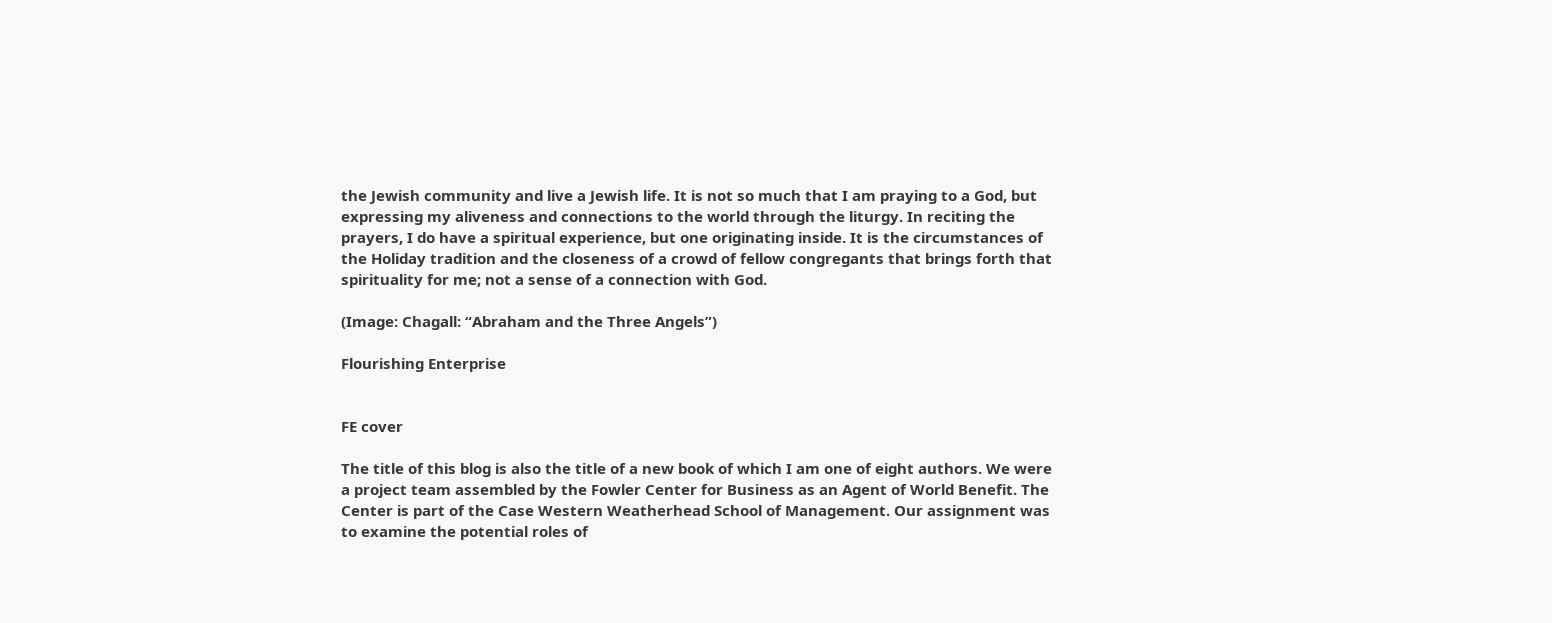the Jewish community and live a Jewish life. It is not so much that I am praying to a God, but expressing my aliveness and connections to the world through the liturgy. In reciting the prayers, I do have a spiritual experience, but one originating inside. It is the circumstances of the Holiday tradition and the closeness of a crowd of fellow congregants that brings forth that spirituality for me; not a sense of a connection with God.

(Image: Chagall: “Abraham and the Three Angels”)

Flourishing Enterprise


FE cover

The title of this blog is also the title of a new book of which I am one of eight authors. We were a project team assembled by the Fowler Center for Business as an Agent of World Benefit. The Center is part of the Case Western Weatherhead School of Management. Our assignment was to examine the potential roles of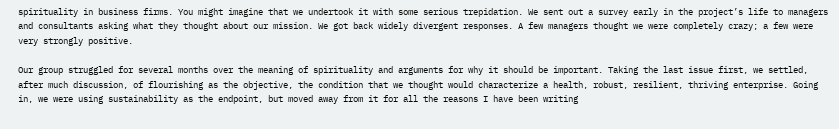spirituality in business firms. You might imagine that we undertook it with some serious trepidation. We sent out a survey early in the project’s life to managers and consultants asking what they thought about our mission. We got back widely divergent responses. A few managers thought we were completely crazy; a few were very strongly positive.

Our group struggled for several months over the meaning of spirituality and arguments for why it should be important. Taking the last issue first, we settled, after much discussion, of flourishing as the objective, the condition that we thought would characterize a health, robust, resilient, thriving enterprise. Going in, we were using sustainability as the endpoint, but moved away from it for all the reasons I have been writing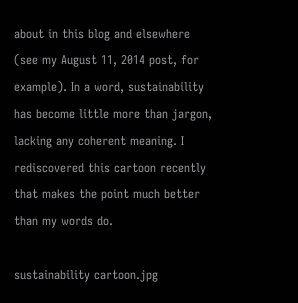about in this blog and elsewhere (see my August 11, 2014 post, for example). In a word, sustainability has become little more than jargon, lacking any coherent meaning. I rediscovered this cartoon recently that makes the point much better than my words do.

sustainability cartoon.jpg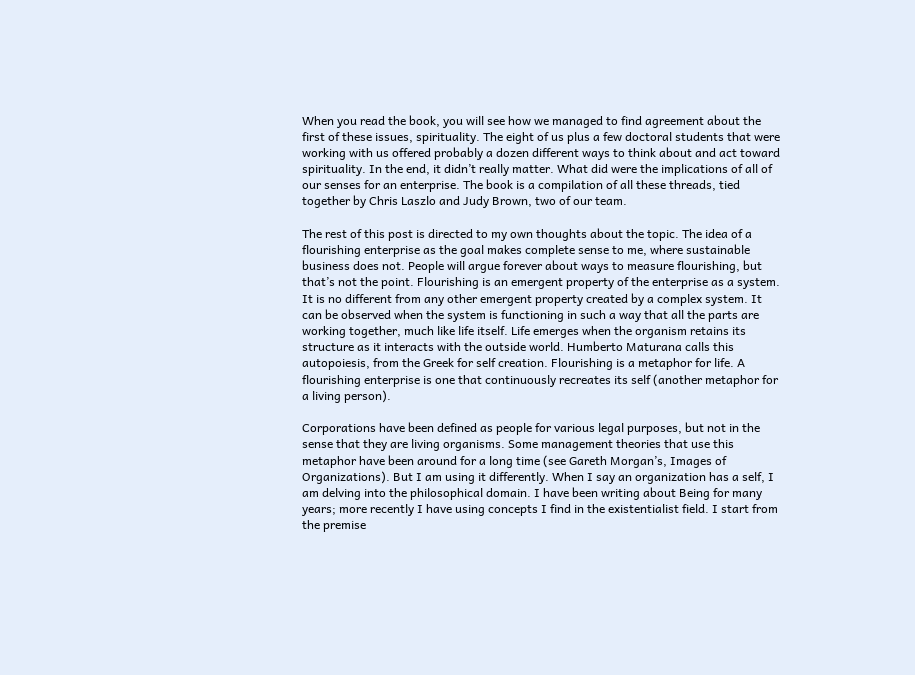When you read the book, you will see how we managed to find agreement about the first of these issues, spirituality. The eight of us plus a few doctoral students that were working with us offered probably a dozen different ways to think about and act toward spirituality. In the end, it didn’t really matter. What did were the implications of all of our senses for an enterprise. The book is a compilation of all these threads, tied together by Chris Laszlo and Judy Brown, two of our team.

The rest of this post is directed to my own thoughts about the topic. The idea of a flourishing enterprise as the goal makes complete sense to me, where sustainable business does not. People will argue forever about ways to measure flourishing, but that’s not the point. Flourishing is an emergent property of the enterprise as a system. It is no different from any other emergent property created by a complex system. It can be observed when the system is functioning in such a way that all the parts are working together, much like life itself. Life emerges when the organism retains its structure as it interacts with the outside world. Humberto Maturana calls this autopoiesis, from the Greek for self creation. Flourishing is a metaphor for life. A flourishing enterprise is one that continuously recreates its self (another metaphor for a living person).

Corporations have been defined as people for various legal purposes, but not in the sense that they are living organisms. Some management theories that use this metaphor have been around for a long time (see Gareth Morgan’s, Images of Organizations). But I am using it differently. When I say an organization has a self, I am delving into the philosophical domain. I have been writing about Being for many years; more recently I have using concepts I find in the existentialist field. I start from the premise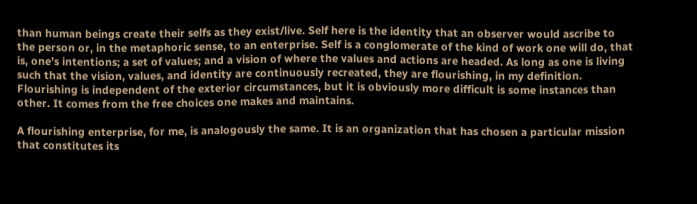than human beings create their selfs as they exist/live. Self here is the identity that an observer would ascribe to the person or, in the metaphoric sense, to an enterprise. Self is a conglomerate of the kind of work one will do, that is, one’s intentions; a set of values; and a vision of where the values and actions are headed. As long as one is living such that the vision, values, and identity are continuously recreated, they are flourishing, in my definition. Flourishing is independent of the exterior circumstances, but it is obviously more difficult is some instances than other. It comes from the free choices one makes and maintains.

A flourishing enterprise, for me, is analogously the same. It is an organization that has chosen a particular mission that constitutes its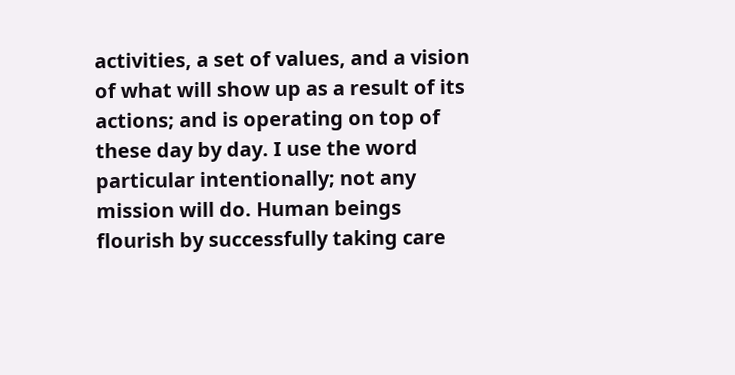activities, a set of values, and a vision of what will show up as a result of its actions; and is operating on top of these day by day. I use the word particular intentionally; not any mission will do. Human beings flourish by successfully taking care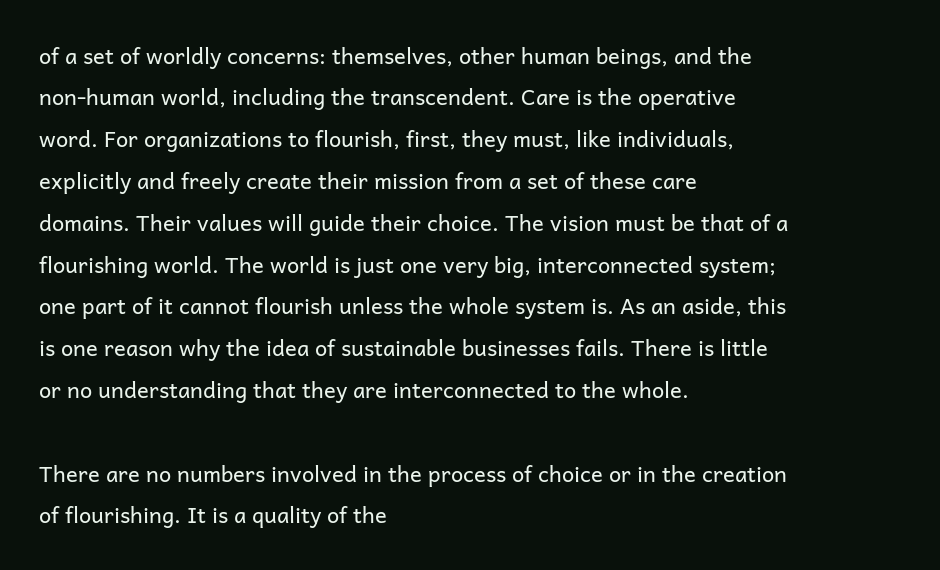of a set of worldly concerns: themselves, other human beings, and the non-human world, including the transcendent. Care is the operative word. For organizations to flourish, first, they must, like individuals, explicitly and freely create their mission from a set of these care domains. Their values will guide their choice. The vision must be that of a flourishing world. The world is just one very big, interconnected system; one part of it cannot flourish unless the whole system is. As an aside, this is one reason why the idea of sustainable businesses fails. There is little or no understanding that they are interconnected to the whole.

There are no numbers involved in the process of choice or in the creation of flourishing. It is a quality of the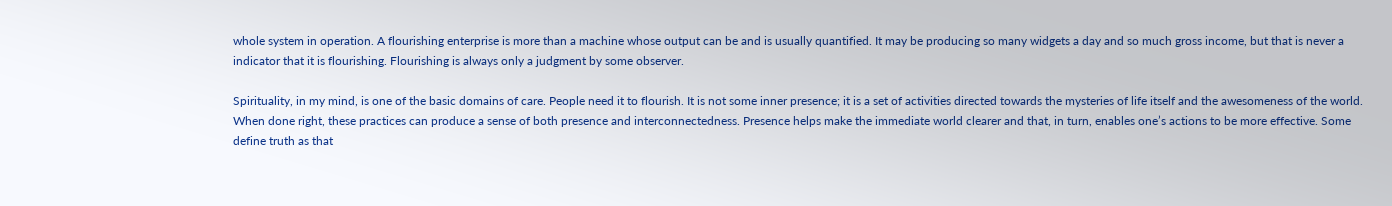whole system in operation. A flourishing enterprise is more than a machine whose output can be and is usually quantified. It may be producing so many widgets a day and so much gross income, but that is never a indicator that it is flourishing. Flourishing is always only a judgment by some observer.

Spirituality, in my mind, is one of the basic domains of care. People need it to flourish. It is not some inner presence; it is a set of activities directed towards the mysteries of life itself and the awesomeness of the world. When done right, these practices can produce a sense of both presence and interconnectedness. Presence helps make the immediate world clearer and that, in turn, enables one’s actions to be more effective. Some define truth as that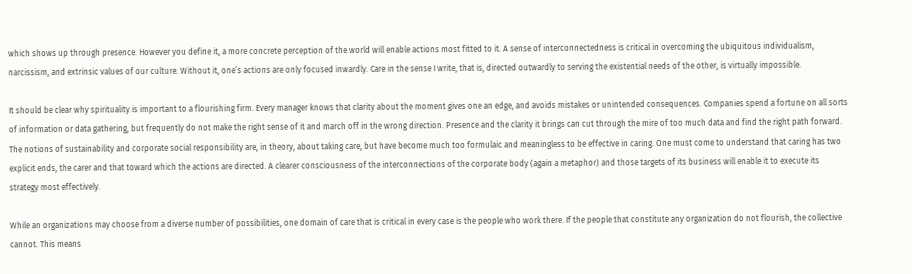which shows up through presence. However you define it, a more concrete perception of the world will enable actions most fitted to it. A sense of interconnectedness is critical in overcoming the ubiquitous individualism, narcissism, and extrinsic values of our culture. Without it, one’s actions are only focused inwardly. Care in the sense I write, that is, directed outwardly to serving the existential needs of the other, is virtually impossible.

It should be clear why spirituality is important to a flourishing firm. Every manager knows that clarity about the moment gives one an edge, and avoids mistakes or unintended consequences. Companies spend a fortune on all sorts of information or data gathering, but frequently do not make the right sense of it and march off in the wrong direction. Presence and the clarity it brings can cut through the mire of too much data and find the right path forward. The notions of sustainability and corporate social responsibility are, in theory, about taking care, but have become much too formulaic and meaningless to be effective in caring. One must come to understand that caring has two explicit ends, the carer and that toward which the actions are directed. A clearer consciousness of the interconnections of the corporate body (again a metaphor) and those targets of its business will enable it to execute its strategy most effectively.

While an organizations may choose from a diverse number of possibilities, one domain of care that is critical in every case is the people who work there. If the people that constitute any organization do not flourish, the collective cannot. This means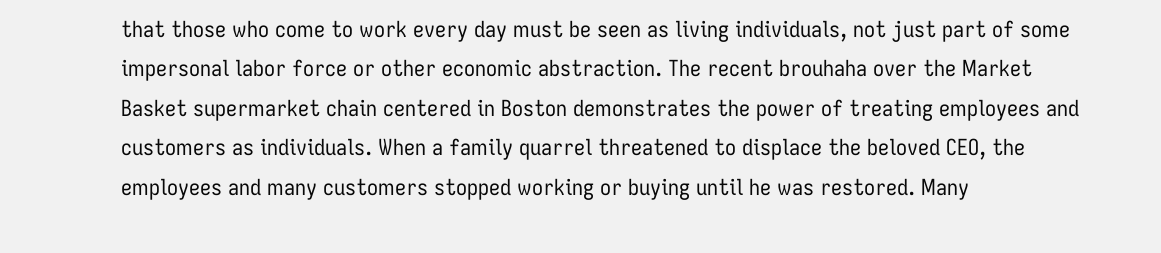that those who come to work every day must be seen as living individuals, not just part of some impersonal labor force or other economic abstraction. The recent brouhaha over the Market Basket supermarket chain centered in Boston demonstrates the power of treating employees and customers as individuals. When a family quarrel threatened to displace the beloved CEO, the employees and many customers stopped working or buying until he was restored. Many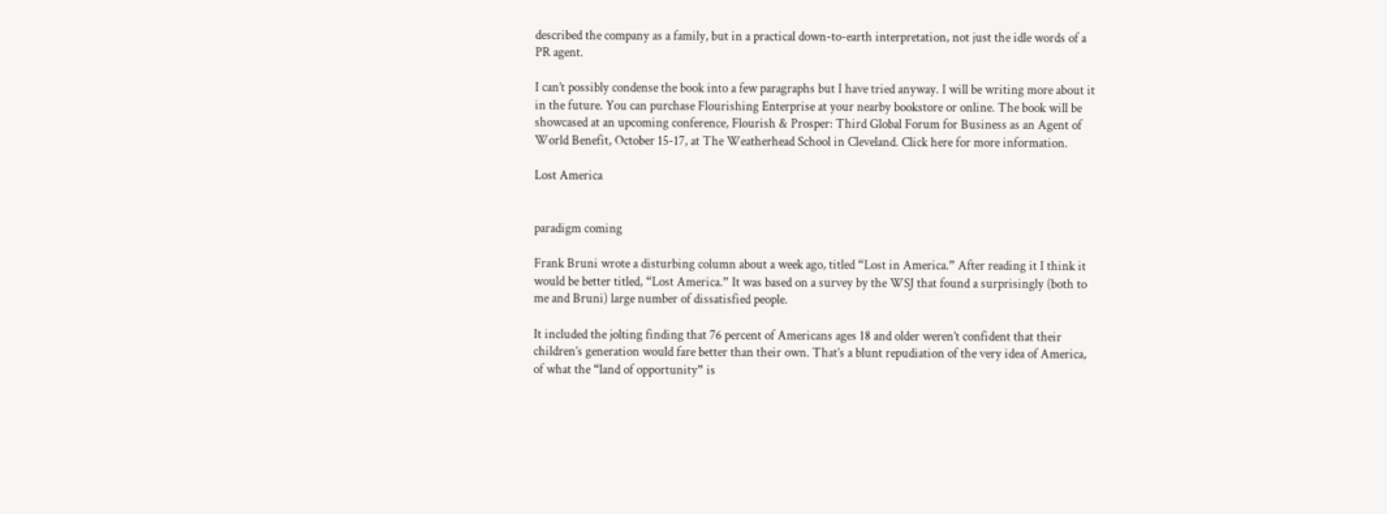described the company as a family, but in a practical down-to-earth interpretation, not just the idle words of a PR agent.

I can’t possibly condense the book into a few paragraphs but I have tried anyway. I will be writing more about it in the future. You can purchase Flourishing Enterprise at your nearby bookstore or online. The book will be showcased at an upcoming conference, Flourish & Prosper: Third Global Forum for Business as an Agent of World Benefit, October 15-17, at The Weatherhead School in Cleveland. Click here for more information.

Lost America


paradigm coming

Frank Bruni wrote a disturbing column about a week ago, titled “Lost in America.” After reading it I think it would be better titled, “Lost America.” It was based on a survey by the WSJ that found a surprisingly (both to me and Bruni) large number of dissatisfied people.

It included the jolting finding that 76 percent of Americans ages 18 and older weren’t confident that their children’s generation would fare better than their own. That’s a blunt repudiation of the very idea of America, of what the “land of opportunity” is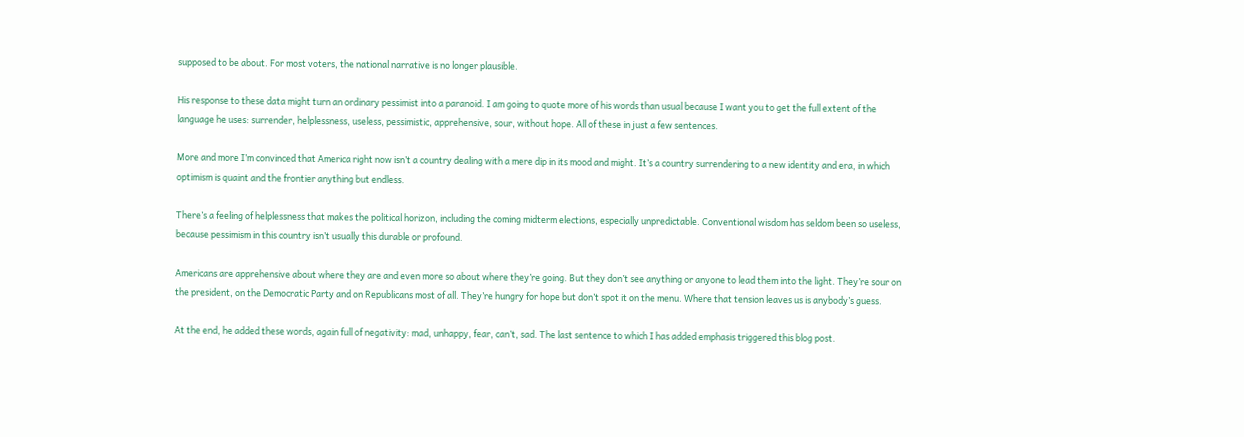supposed to be about. For most voters, the national narrative is no longer plausible.

His response to these data might turn an ordinary pessimist into a paranoid. I am going to quote more of his words than usual because I want you to get the full extent of the language he uses: surrender, helplessness, useless, pessimistic, apprehensive, sour, without hope. All of these in just a few sentences.

More and more I’m convinced that America right now isn’t a country dealing with a mere dip in its mood and might. It’s a country surrendering to a new identity and era, in which optimism is quaint and the frontier anything but endless.

There’s a feeling of helplessness that makes the political horizon, including the coming midterm elections, especially unpredictable. Conventional wisdom has seldom been so useless, because pessimism in this country isn’t usually this durable or profound.

Americans are apprehensive about where they are and even more so about where they’re going. But they don’t see anything or anyone to lead them into the light. They’re sour on the president, on the Democratic Party and on Republicans most of all. They’re hungry for hope but don’t spot it on the menu. Where that tension leaves us is anybody’s guess.

At the end, he added these words, again full of negativity: mad, unhappy, fear, can’t, sad. The last sentence to which I has added emphasis triggered this blog post.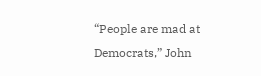“People are mad at Democrats,” John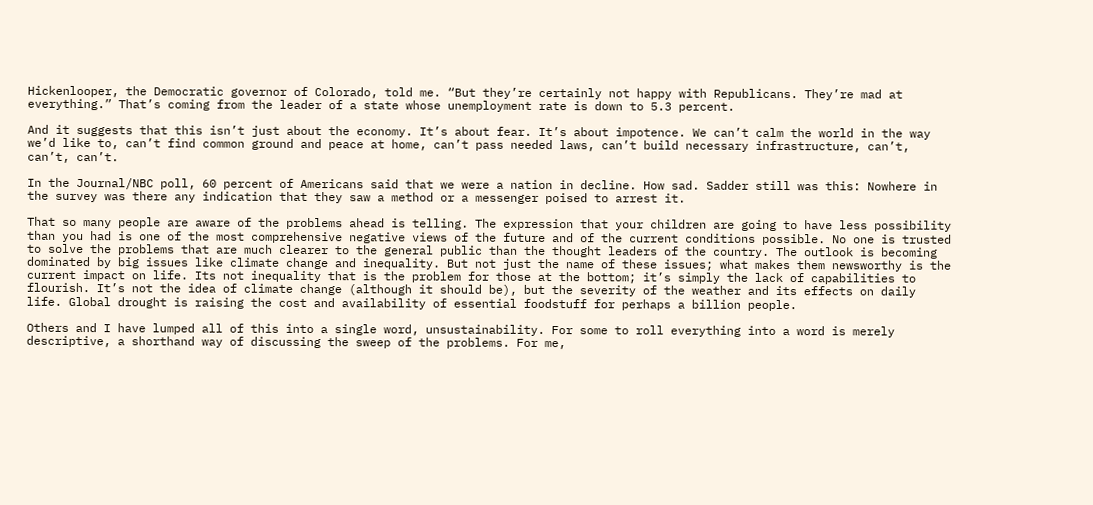Hickenlooper, the Democratic governor of Colorado, told me. “But they’re certainly not happy with Republicans. They’re mad at everything.” That’s coming from the leader of a state whose unemployment rate is down to 5.3 percent.

And it suggests that this isn’t just about the economy. It’s about fear. It’s about impotence. We can’t calm the world in the way we’d like to, can’t find common ground and peace at home, can’t pass needed laws, can’t build necessary infrastructure, can’t, can’t, can’t.

In the Journal/NBC poll, 60 percent of Americans said that we were a nation in decline. How sad. Sadder still was this: Nowhere in the survey was there any indication that they saw a method or a messenger poised to arrest it.

That so many people are aware of the problems ahead is telling. The expression that your children are going to have less possibility than you had is one of the most comprehensive negative views of the future and of the current conditions possible. No one is trusted to solve the problems that are much clearer to the general public than the thought leaders of the country. The outlook is becoming dominated by big issues like climate change and inequality. But not just the name of these issues; what makes them newsworthy is the current impact on life. Its not inequality that is the problem for those at the bottom; it’s simply the lack of capabilities to flourish. It’s not the idea of climate change (although it should be), but the severity of the weather and its effects on daily life. Global drought is raising the cost and availability of essential foodstuff for perhaps a billion people.

Others and I have lumped all of this into a single word, unsustainability. For some to roll everything into a word is merely descriptive, a shorthand way of discussing the sweep of the problems. For me,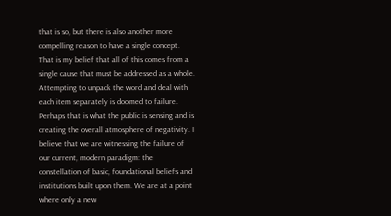that is so, but there is also another more compelling reason to have a single concept. That is my belief that all of this comes from a single cause that must be addressed as a whole. Attempting to unpack the word and deal with each item separately is doomed to failure. Perhaps that is what the public is sensing and is creating the overall atmosphere of negativity. I believe that we are witnessing the failure of our current, modern paradigm: the constellation of basic, foundational beliefs and institutions built upon them. We are at a point where only a new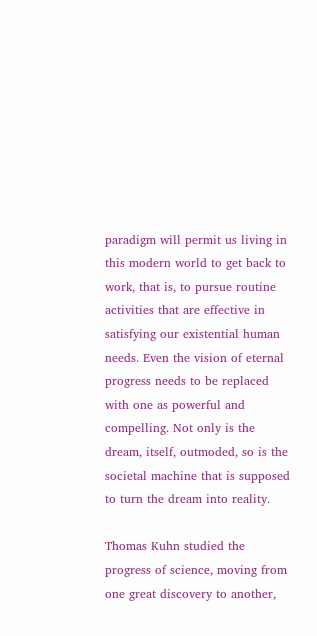paradigm will permit us living in this modern world to get back to work, that is, to pursue routine activities that are effective in satisfying our existential human needs. Even the vision of eternal progress needs to be replaced with one as powerful and compelling. Not only is the dream, itself, outmoded, so is the societal machine that is supposed to turn the dream into reality.

Thomas Kuhn studied the progress of science, moving from one great discovery to another,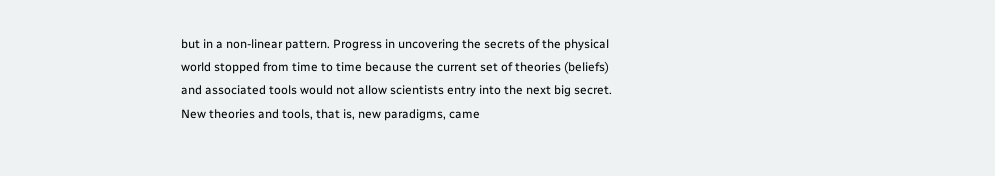but in a non-linear pattern. Progress in uncovering the secrets of the physical world stopped from time to time because the current set of theories (beliefs) and associated tools would not allow scientists entry into the next big secret. New theories and tools, that is, new paradigms, came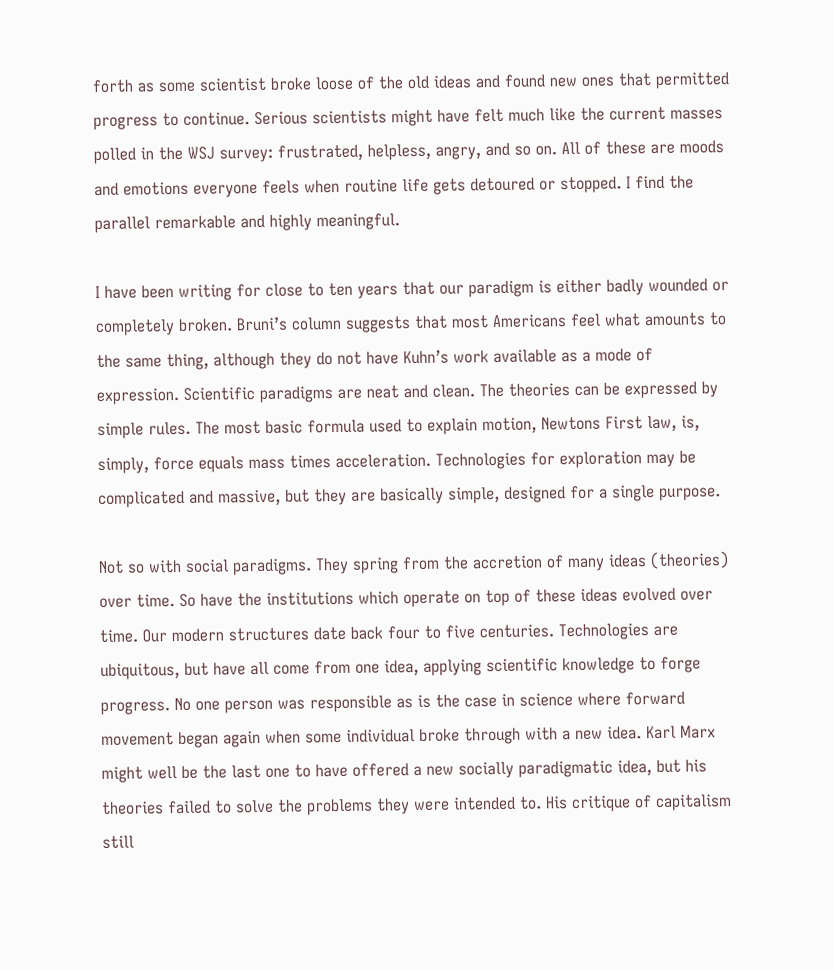forth as some scientist broke loose of the old ideas and found new ones that permitted progress to continue. Serious scientists might have felt much like the current masses polled in the WSJ survey: frustrated, helpless, angry, and so on. All of these are moods and emotions everyone feels when routine life gets detoured or stopped. I find the parallel remarkable and highly meaningful.

I have been writing for close to ten years that our paradigm is either badly wounded or completely broken. Bruni’s column suggests that most Americans feel what amounts to the same thing, although they do not have Kuhn’s work available as a mode of expression. Scientific paradigms are neat and clean. The theories can be expressed by simple rules. The most basic formula used to explain motion, Newtons First law, is, simply, force equals mass times acceleration. Technologies for exploration may be complicated and massive, but they are basically simple, designed for a single purpose.

Not so with social paradigms. They spring from the accretion of many ideas (theories) over time. So have the institutions which operate on top of these ideas evolved over time. Our modern structures date back four to five centuries. Technologies are ubiquitous, but have all come from one idea, applying scientific knowledge to forge progress. No one person was responsible as is the case in science where forward movement began again when some individual broke through with a new idea. Karl Marx might well be the last one to have offered a new socially paradigmatic idea, but his theories failed to solve the problems they were intended to. His critique of capitalism still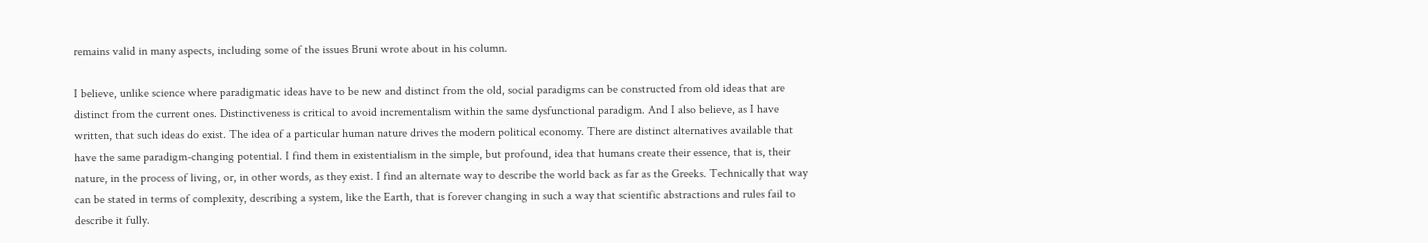remains valid in many aspects, including some of the issues Bruni wrote about in his column.

I believe, unlike science where paradigmatic ideas have to be new and distinct from the old, social paradigms can be constructed from old ideas that are distinct from the current ones. Distinctiveness is critical to avoid incrementalism within the same dysfunctional paradigm. And I also believe, as I have written, that such ideas do exist. The idea of a particular human nature drives the modern political economy. There are distinct alternatives available that have the same paradigm-changing potential. I find them in existentialism in the simple, but profound, idea that humans create their essence, that is, their nature, in the process of living, or, in other words, as they exist. I find an alternate way to describe the world back as far as the Greeks. Technically that way can be stated in terms of complexity, describing a system, like the Earth, that is forever changing in such a way that scientific abstractions and rules fail to describe it fully.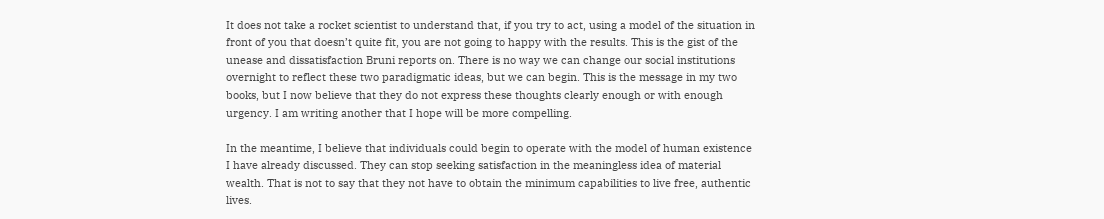It does not take a rocket scientist to understand that, if you try to act, using a model of the situation in front of you that doesn’t quite fit, you are not going to happy with the results. This is the gist of the unease and dissatisfaction Bruni reports on. There is no way we can change our social institutions overnight to reflect these two paradigmatic ideas, but we can begin. This is the message in my two books, but I now believe that they do not express these thoughts clearly enough or with enough urgency. I am writing another that I hope will be more compelling.

In the meantime, I believe that individuals could begin to operate with the model of human existence I have already discussed. They can stop seeking satisfaction in the meaningless idea of material wealth. That is not to say that they not have to obtain the minimum capabilities to live free, authentic lives.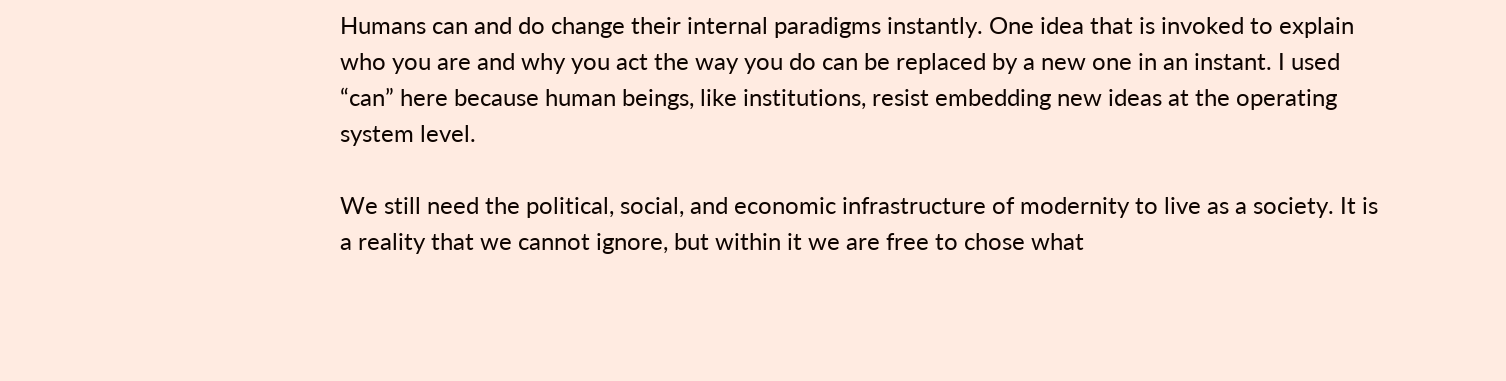Humans can and do change their internal paradigms instantly. One idea that is invoked to explain who you are and why you act the way you do can be replaced by a new one in an instant. I used “can” here because human beings, like institutions, resist embedding new ideas at the operating system level.

We still need the political, social, and economic infrastructure of modernity to live as a society. It is a reality that we cannot ignore, but within it we are free to chose what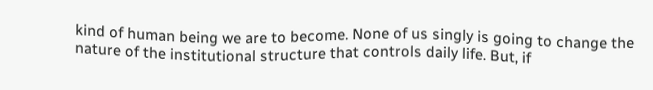kind of human being we are to become. None of us singly is going to change the nature of the institutional structure that controls daily life. But, if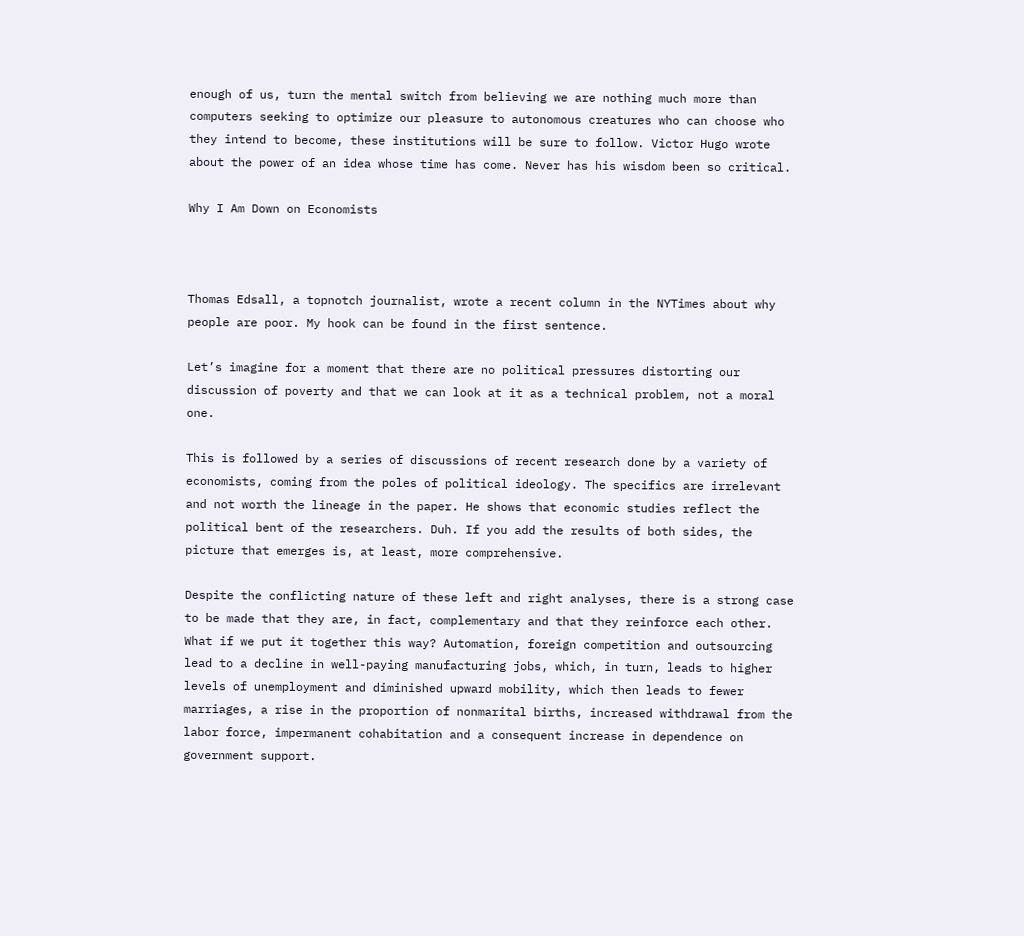enough of us, turn the mental switch from believing we are nothing much more than computers seeking to optimize our pleasure to autonomous creatures who can choose who they intend to become, these institutions will be sure to follow. Victor Hugo wrote about the power of an idea whose time has come. Never has his wisdom been so critical.

Why I Am Down on Economists



Thomas Edsall, a topnotch journalist, wrote a recent column in the NYTimes about why people are poor. My hook can be found in the first sentence.

Let’s imagine for a moment that there are no political pressures distorting our discussion of poverty and that we can look at it as a technical problem, not a moral one.

This is followed by a series of discussions of recent research done by a variety of economists, coming from the poles of political ideology. The specifics are irrelevant and not worth the lineage in the paper. He shows that economic studies reflect the political bent of the researchers. Duh. If you add the results of both sides, the picture that emerges is, at least, more comprehensive.

Despite the conflicting nature of these left and right analyses, there is a strong case to be made that they are, in fact, complementary and that they reinforce each other. What if we put it together this way? Automation, foreign competition and outsourcing lead to a decline in well-paying manufacturing jobs, which, in turn, leads to higher levels of unemployment and diminished upward mobility, which then leads to fewer marriages, a rise in the proportion of nonmarital births, increased withdrawal from the labor force, impermanent cohabitation and a consequent increase in dependence on government support.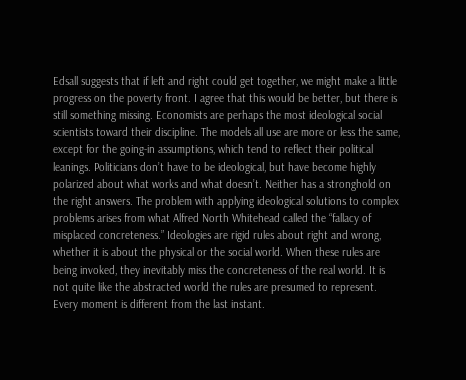Edsall suggests that if left and right could get together, we might make a little progress on the poverty front. I agree that this would be better, but there is still something missing. Economists are perhaps the most ideological social scientists toward their discipline. The models all use are more or less the same, except for the going-in assumptions, which tend to reflect their political leanings. Politicians don’t have to be ideological, but have become highly polarized about what works and what doesn’t. Neither has a stronghold on the right answers. The problem with applying ideological solutions to complex problems arises from what Alfred North Whitehead called the “fallacy of misplaced concreteness.” Ideologies are rigid rules about right and wrong, whether it is about the physical or the social world. When these rules are being invoked, they inevitably miss the concreteness of the real world. It is not quite like the abstracted world the rules are presumed to represent. Every moment is different from the last instant.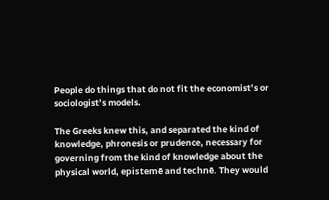People do things that do not fit the economist’s or sociologist’s models.

The Greeks knew this, and separated the kind of knowledge, phronesis or prudence, necessary for governing from the kind of knowledge about the physical world, epistemē and technē. They would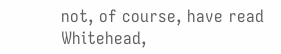not, of course, have read Whitehead,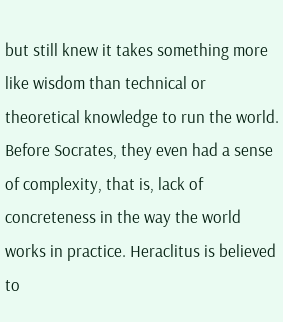but still knew it takes something more like wisdom than technical or theoretical knowledge to run the world. Before Socrates, they even had a sense of complexity, that is, lack of concreteness in the way the world works in practice. Heraclitus is believed to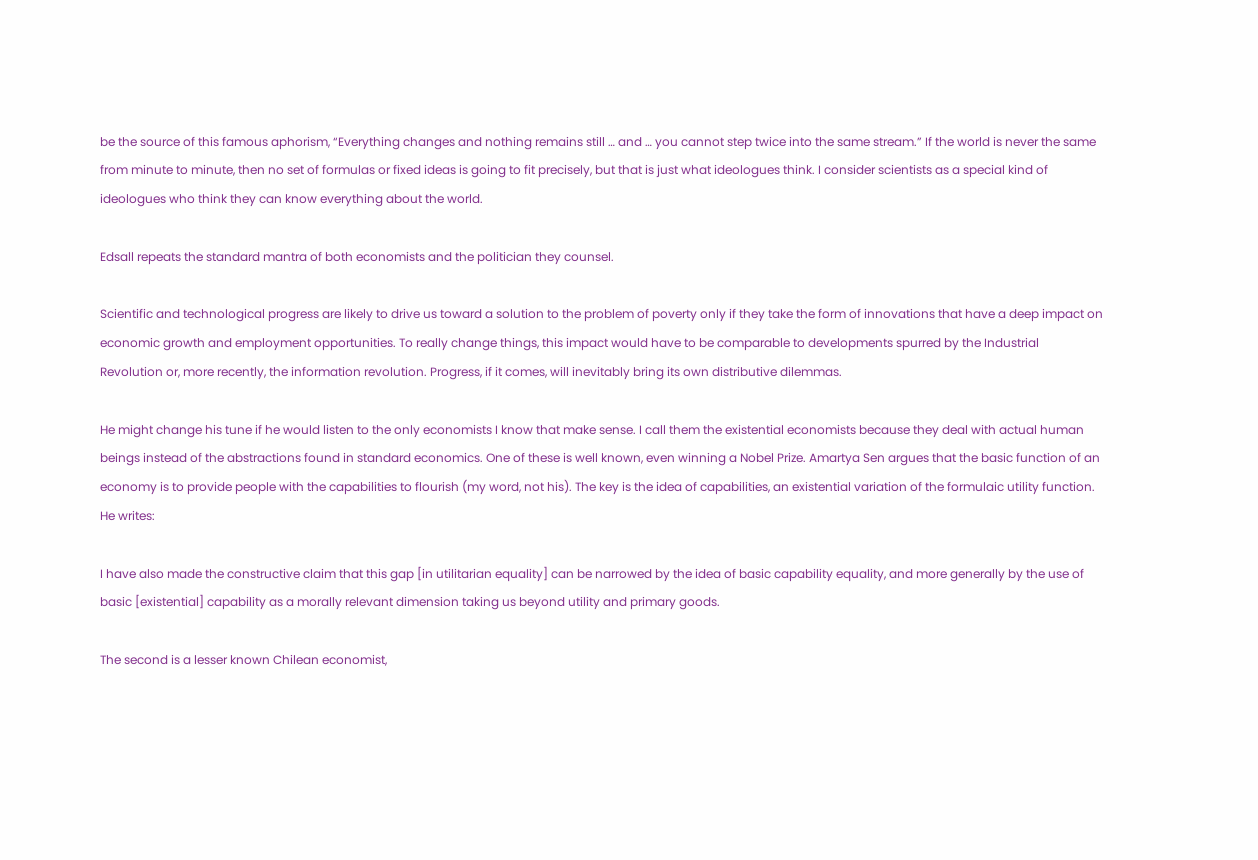be the source of this famous aphorism, “Everything changes and nothing remains still … and … you cannot step twice into the same stream.” If the world is never the same from minute to minute, then no set of formulas or fixed ideas is going to fit precisely, but that is just what ideologues think. I consider scientists as a special kind of ideologues who think they can know everything about the world.

Edsall repeats the standard mantra of both economists and the politician they counsel.

Scientific and technological progress are likely to drive us toward a solution to the problem of poverty only if they take the form of innovations that have a deep impact on economic growth and employment opportunities. To really change things, this impact would have to be comparable to developments spurred by the Industrial Revolution or, more recently, the information revolution. Progress, if it comes, will inevitably bring its own distributive dilemmas.

He might change his tune if he would listen to the only economists I know that make sense. I call them the existential economists because they deal with actual human beings instead of the abstractions found in standard economics. One of these is well known, even winning a Nobel Prize. Amartya Sen argues that the basic function of an economy is to provide people with the capabilities to flourish (my word, not his). The key is the idea of capabilities, an existential variation of the formulaic utility function. He writes:

I have also made the constructive claim that this gap [in utilitarian equality] can be narrowed by the idea of basic capability equality, and more generally by the use of basic [existential] capability as a morally relevant dimension taking us beyond utility and primary goods.

The second is a lesser known Chilean economist,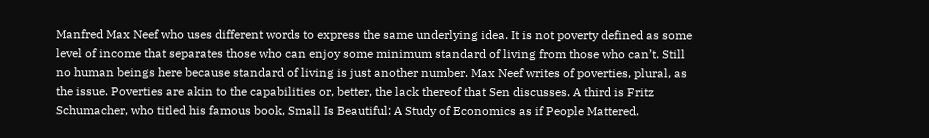Manfred Max Neef who uses different words to express the same underlying idea. It is not poverty defined as some level of income that separates those who can enjoy some minimum standard of living from those who can’t. Still no human beings here because standard of living is just another number. Max Neef writes of poverties, plural, as the issue. Poverties are akin to the capabilities or, better, the lack thereof that Sen discusses. A third is Fritz Schumacher, who titled his famous book, Small Is Beautiful: A Study of Economics as if People Mattered.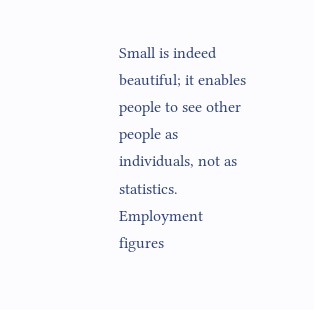Small is indeed beautiful; it enables people to see other people as individuals, not as statistics. Employment figures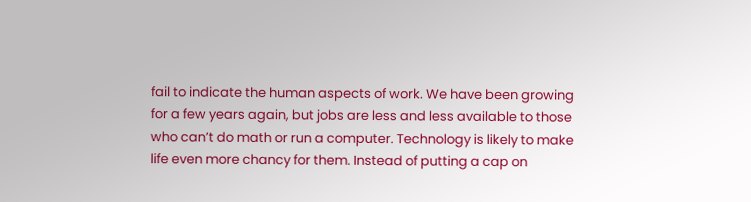fail to indicate the human aspects of work. We have been growing for a few years again, but jobs are less and less available to those who can’t do math or run a computer. Technology is likely to make life even more chancy for them. Instead of putting a cap on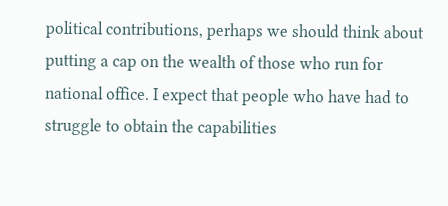political contributions, perhaps we should think about putting a cap on the wealth of those who run for national office. I expect that people who have had to struggle to obtain the capabilities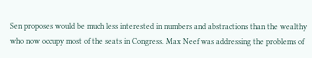Sen proposes would be much less interested in numbers and abstractions than the wealthy who now occupy most of the seats in Congress. Max Neef was addressing the problems of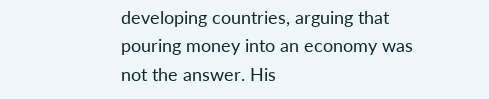developing countries, arguing that pouring money into an economy was not the answer. His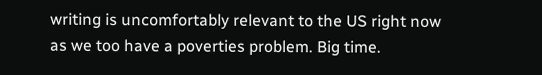writing is uncomfortably relevant to the US right now as we too have a poverties problem. Big time.